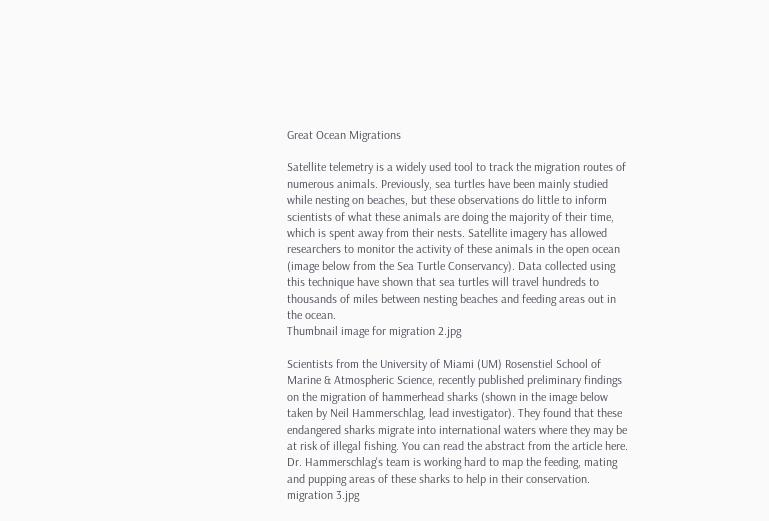Great Ocean Migrations

Satellite telemetry is a widely used tool to track the migration routes of numerous animals. Previously, sea turtles have been mainly studied while nesting on beaches, but these observations do little to inform scientists of what these animals are doing the majority of their time, which is spent away from their nests. Satellite imagery has allowed researchers to monitor the activity of these animals in the open ocean (image below from the Sea Turtle Conservancy). Data collected using this technique have shown that sea turtles will travel hundreds to thousands of miles between nesting beaches and feeding areas out in the ocean.
Thumbnail image for migration 2.jpg

Scientists from the University of Miami (UM) Rosenstiel School of Marine & Atmospheric Science, recently published preliminary findings on the migration of hammerhead sharks (shown in the image below taken by Neil Hammerschlag, lead investigator). They found that these endangered sharks migrate into international waters where they may be at risk of illegal fishing. You can read the abstract from the article here. Dr. Hammerschlag's team is working hard to map the feeding, mating and pupping areas of these sharks to help in their conservation.
migration 3.jpg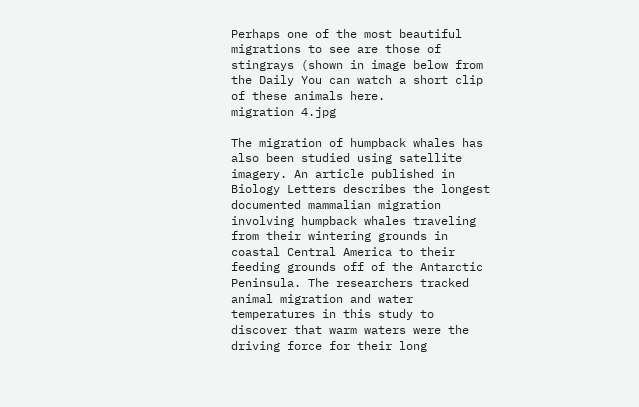Perhaps one of the most beautiful migrations to see are those of stingrays (shown in image below from the Daily You can watch a short clip of these animals here.
migration 4.jpg

The migration of humpback whales has also been studied using satellite imagery. An article published in Biology Letters describes the longest documented mammalian migration involving humpback whales traveling from their wintering grounds in coastal Central America to their feeding grounds off of the Antarctic Peninsula. The researchers tracked animal migration and water temperatures in this study to discover that warm waters were the driving force for their long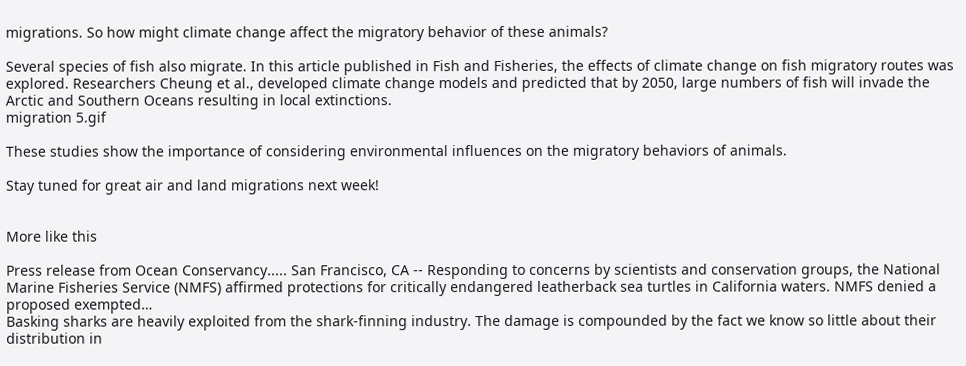migrations. So how might climate change affect the migratory behavior of these animals?

Several species of fish also migrate. In this article published in Fish and Fisheries, the effects of climate change on fish migratory routes was explored. Researchers Cheung et al., developed climate change models and predicted that by 2050, large numbers of fish will invade the Arctic and Southern Oceans resulting in local extinctions.
migration 5.gif

These studies show the importance of considering environmental influences on the migratory behaviors of animals.

Stay tuned for great air and land migrations next week!


More like this

Press release from Ocean Conservancy..... San Francisco, CA -- Responding to concerns by scientists and conservation groups, the National Marine Fisheries Service (NMFS) affirmed protections for critically endangered leatherback sea turtles in California waters. NMFS denied a proposed exempted…
Basking sharks are heavily exploited from the shark-finning industry. The damage is compounded by the fact we know so little about their distribution in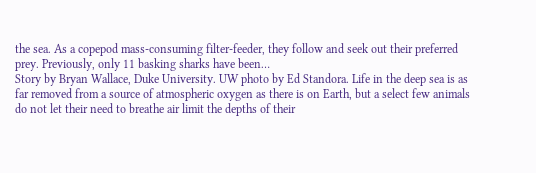the sea. As a copepod mass-consuming filter-feeder, they follow and seek out their preferred prey. Previously, only 11 basking sharks have been…
Story by Bryan Wallace, Duke University. UW photo by Ed Standora. Life in the deep sea is as far removed from a source of atmospheric oxygen as there is on Earth, but a select few animals do not let their need to breathe air limit the depths of their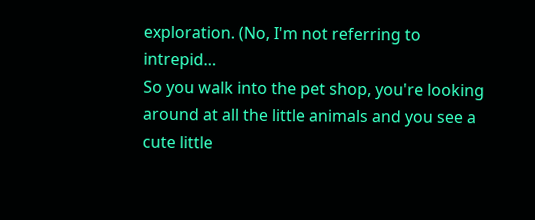exploration. (No, I'm not referring to intrepid…
So you walk into the pet shop, you're looking around at all the little animals and you see a cute little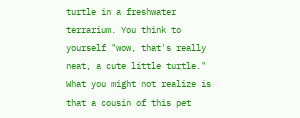turtle in a freshwater terrarium. You think to yourself "wow, that's really neat, a cute little turtle." What you might not realize is that a cousin of this pet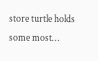store turtle holds some most…